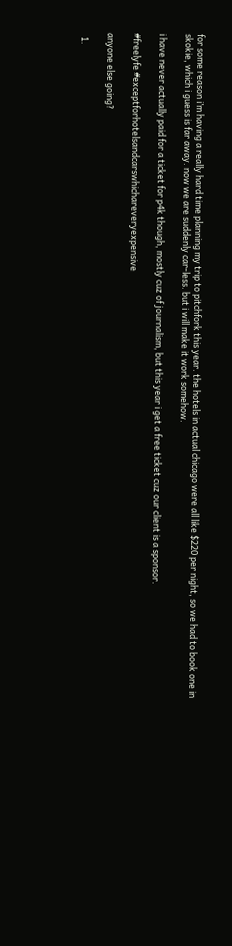for some reason i’m having a really hard time planning my trip to pitchfork this year. the hotels in actual chicago were all like $220 per night, so we had to book one in skokie, which i guess is far away. now we are suddenly car-less. but i will make it work somehow.

i have never actually paid for a ticket for p4k though, mostly cuz of journalism, but this year i get a free ticket cuz our client is a sponsor.

#freelyfe #exceptforhotelsandcarswhichareveryexpensive

anyone else going?

  1.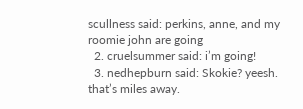scullness said: perkins, anne, and my roomie john are going
  2. cruelsummer said: i’m going!
  3. nedhepburn said: Skokie? yeesh. that’s miles away.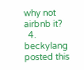why not airbnb it?
  4. beckylang posted this